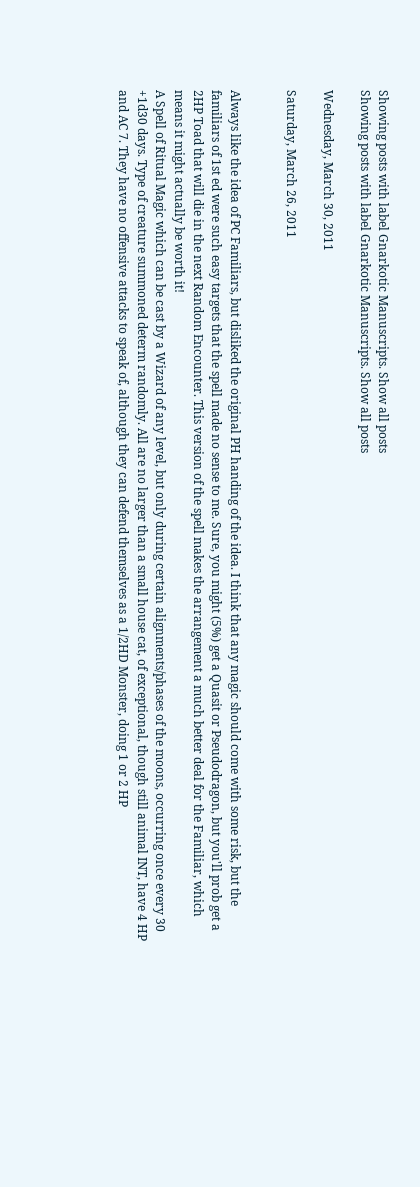Showing posts with label Gnarkotic Manuscripts. Show all posts
Showing posts with label Gnarkotic Manuscripts. Show all posts

Wednesday, March 30, 2011

Saturday, March 26, 2011


Always like the idea of PC Familiars, but disliked the original PH handing of the idea. I think that any magic should come with some risk, but the familiars of 1st ed were such easy targets that the spell made no sense to me. Sure, you might (5%) get a Quasit or Pseudodragon, but you'll prob get a 2HP Toad that will die in the next Random Encounter. This version of the spell makes the arrangement a much better deal for the Familiar, which means it might actually be worth it!
A Spell of Ritual Magic which can be cast by a Wizard of any level, but only during certain alignments/phases of the moons, occurring once every 30 +1d30 days. Type of creature summoned determ randomly. All are no larger than a small house cat, of exceptional, though still animal INT, have 4 HP and AC 7. They have no offensive attacks to speak of, although they can defend themselves as a 1/2HD Monster, doing 1 or 2 HP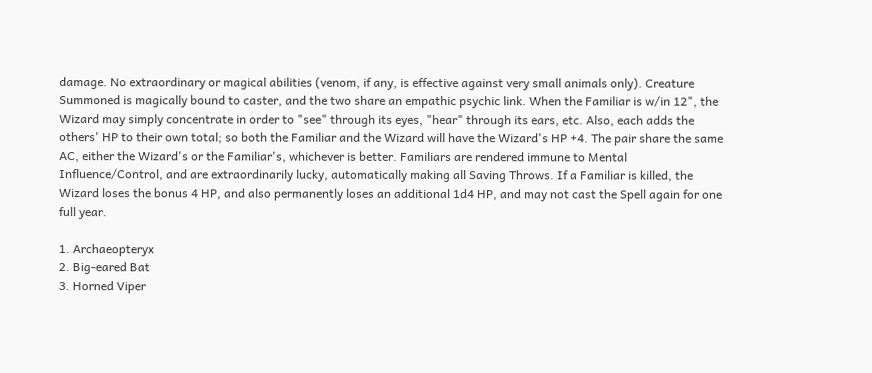damage. No extraordinary or magical abilities (venom, if any, is effective against very small animals only). Creature Summoned is magically bound to caster, and the two share an empathic psychic link. When the Familiar is w/in 12", the Wizard may simply concentrate in order to "see" through its eyes, "hear" through its ears, etc. Also, each adds the others' HP to their own total; so both the Familiar and the Wizard will have the Wizard's HP +4. The pair share the same AC, either the Wizard's or the Familiar's, whichever is better. Familiars are rendered immune to Mental Influence/Control, and are extraordinarily lucky, automatically making all Saving Throws. If a Familiar is killed, the Wizard loses the bonus 4 HP, and also permanently loses an additional 1d4 HP, and may not cast the Spell again for one full year.

1. Archaeopteryx
2. Big-eared Bat
3. Horned Viper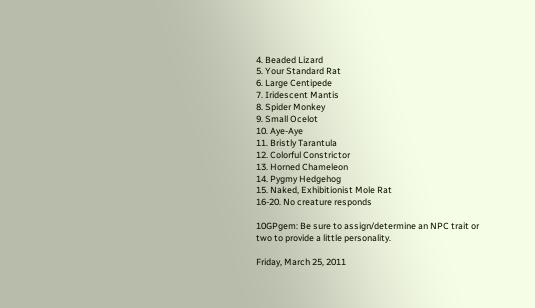4. Beaded Lizard
5. Your Standard Rat
6. Large Centipede
7. Iridescent Mantis
8. Spider Monkey
9. Small Ocelot
10. Aye-Aye
11. Bristly Tarantula
12. Colorful Constrictor
13. Horned Chameleon
14. Pygmy Hedgehog
15. Naked, Exhibitionist Mole Rat
16-20. No creature responds

10GPgem: Be sure to assign/determine an NPC trait or two to provide a little personality.

Friday, March 25, 2011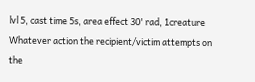lvl 5, cast time 5s, area effect 30' rad, 1creature
Whatever action the recipient/victim attempts on the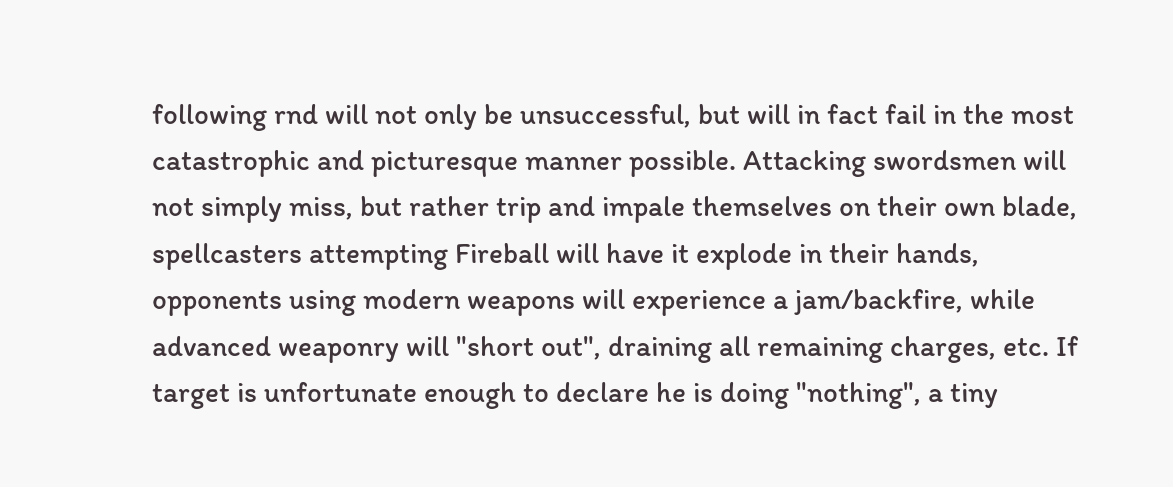following rnd will not only be unsuccessful, but will in fact fail in the most catastrophic and picturesque manner possible. Attacking swordsmen will not simply miss, but rather trip and impale themselves on their own blade, spellcasters attempting Fireball will have it explode in their hands, opponents using modern weapons will experience a jam/backfire, while advanced weaponry will "short out", draining all remaining charges, etc. If target is unfortunate enough to declare he is doing "nothing", a tiny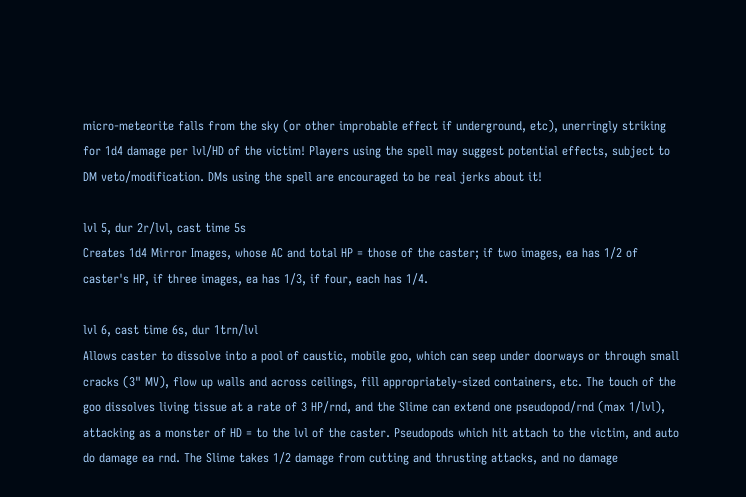micro-meteorite falls from the sky (or other improbable effect if underground, etc), unerringly striking for 1d4 damage per lvl/HD of the victim! Players using the spell may suggest potential effects, subject to DM veto/modification. DMs using the spell are encouraged to be real jerks about it!

lvl 5, dur 2r/lvl, cast time 5s
Creates 1d4 Mirror Images, whose AC and total HP = those of the caster; if two images, ea has 1/2 of caster's HP, if three images, ea has 1/3, if four, each has 1/4.

lvl 6, cast time 6s, dur 1trn/lvl
Allows caster to dissolve into a pool of caustic, mobile goo, which can seep under doorways or through small cracks (3" MV), flow up walls and across ceilings, fill appropriately-sized containers, etc. The touch of the goo dissolves living tissue at a rate of 3 HP/rnd, and the Slime can extend one pseudopod/rnd (max 1/lvl), attacking as a monster of HD = to the lvl of the caster. Pseudopods which hit attach to the victim, and auto do damage ea rnd. The Slime takes 1/2 damage from cutting and thrusting attacks, and no damage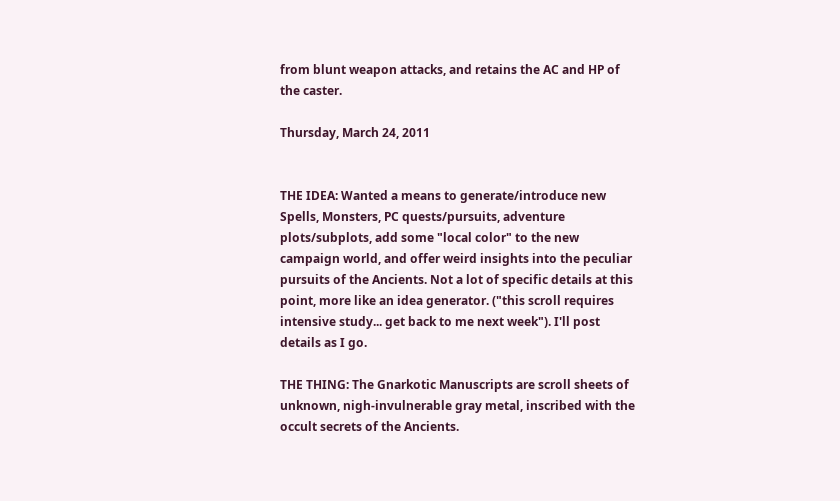from blunt weapon attacks, and retains the AC and HP of the caster.

Thursday, March 24, 2011


THE IDEA: Wanted a means to generate/introduce new Spells, Monsters, PC quests/pursuits, adventure plots/subplots, add some "local color" to the new campaign world, and offer weird insights into the peculiar pursuits of the Ancients. Not a lot of specific details at this point, more like an idea generator. ("this scroll requires intensive study... get back to me next week"). I'll post details as I go.

THE THING: The Gnarkotic Manuscripts are scroll sheets of unknown, nigh-invulnerable gray metal, inscribed with the occult secrets of the Ancients.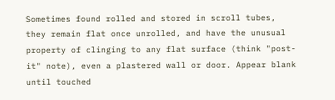Sometimes found rolled and stored in scroll tubes, they remain flat once unrolled, and have the unusual property of clinging to any flat surface (think "post-it" note), even a plastered wall or door. Appear blank until touched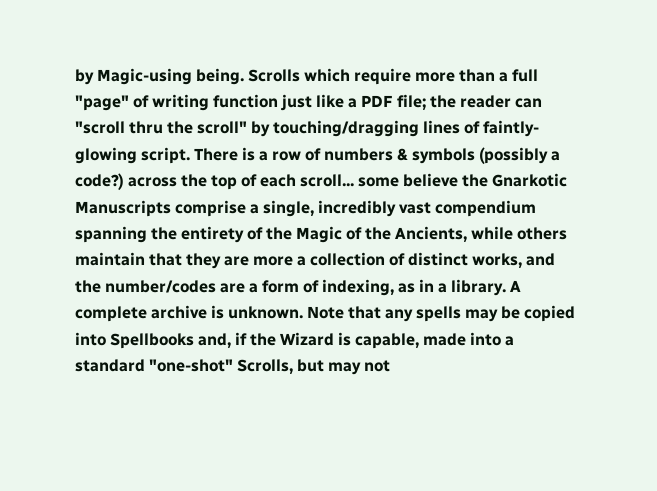by Magic-using being. Scrolls which require more than a full "page" of writing function just like a PDF file; the reader can "scroll thru the scroll" by touching/dragging lines of faintly-glowing script. There is a row of numbers & symbols (possibly a code?) across the top of each scroll... some believe the Gnarkotic Manuscripts comprise a single, incredibly vast compendium spanning the entirety of the Magic of the Ancients, while others maintain that they are more a collection of distinct works, and the number/codes are a form of indexing, as in a library. A complete archive is unknown. Note that any spells may be copied into Spellbooks and, if the Wizard is capable, made into a standard "one-shot" Scrolls, but may not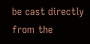be cast directly from the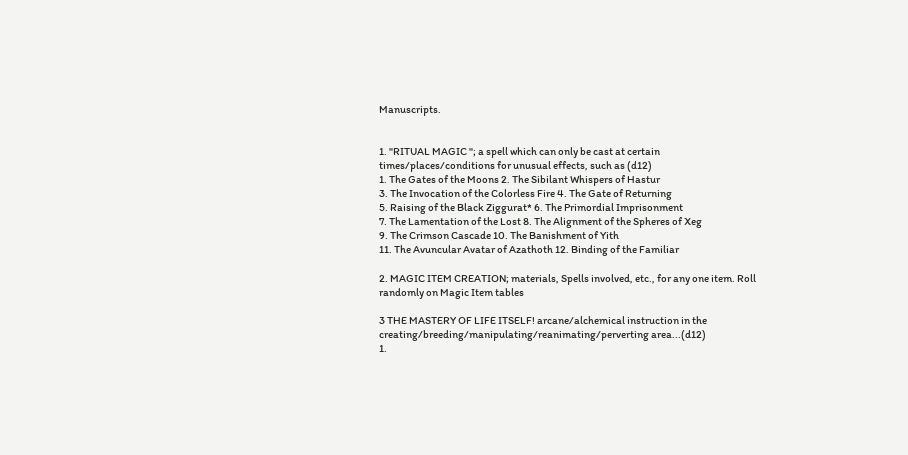Manuscripts.


1. "RITUAL MAGIC "; a spell which can only be cast at certain times/places/conditions for unusual effects, such as (d12)
1. The Gates of the Moons 2. The Sibilant Whispers of Hastur
3. The Invocation of the Colorless Fire 4. The Gate of Returning
5. Raising of the Black Ziggurat* 6. The Primordial Imprisonment
7. The Lamentation of the Lost 8. The Alignment of the Spheres of Xeg
9. The Crimson Cascade 10. The Banishment of Yith
11. The Avuncular Avatar of Azathoth 12. Binding of the Familiar

2. MAGIC ITEM CREATION; materials, Spells involved, etc., for any one item. Roll randomly on Magic Item tables

3 THE MASTERY OF LIFE ITSELF! arcane/alchemical instruction in the creating/breeding/manipulating/reanimating/perverting area...(d12)
1.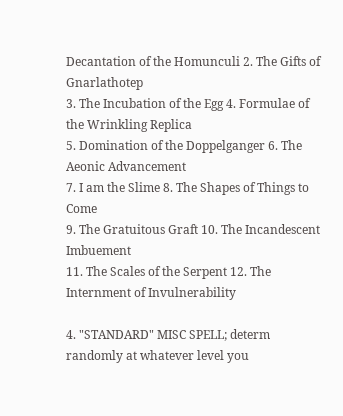Decantation of the Homunculi 2. The Gifts of Gnarlathotep
3. The Incubation of the Egg 4. Formulae of the Wrinkling Replica
5. Domination of the Doppelganger 6. The Aeonic Advancement
7. I am the Slime 8. The Shapes of Things to Come
9. The Gratuitous Graft 10. The Incandescent Imbuement
11. The Scales of the Serpent 12. The Internment of Invulnerability

4. "STANDARD" MISC SPELL; determ randomly at whatever level you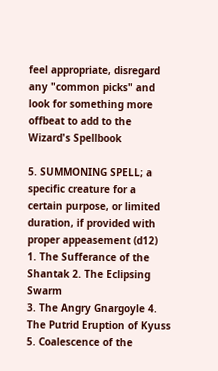feel appropriate, disregard any "common picks" and look for something more offbeat to add to the Wizard's Spellbook

5. SUMMONING SPELL; a specific creature for a certain purpose, or limited duration, if provided with proper appeasement (d12)
1. The Sufferance of the Shantak 2. The Eclipsing Swarm
3. The Angry Gnargoyle 4. The Putrid Eruption of Kyuss
5. Coalescence of the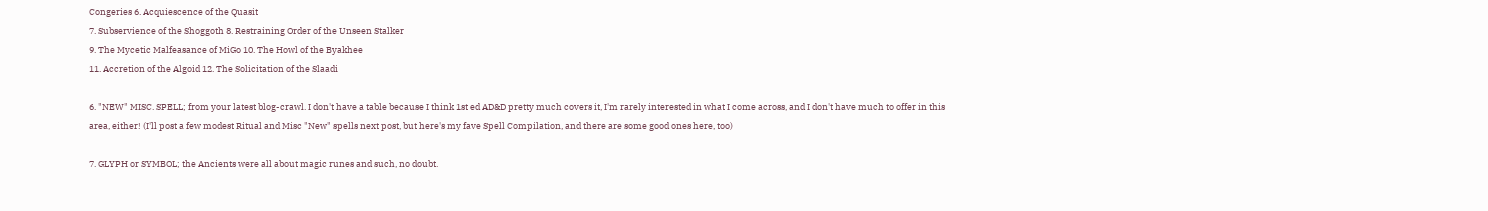Congeries 6. Acquiescence of the Quasit
7. Subservience of the Shoggoth 8. Restraining Order of the Unseen Stalker
9. The Mycetic Malfeasance of MiGo 10. The Howl of the Byakhee
11. Accretion of the Algoid 12. The Solicitation of the Slaadi

6. "NEW" MISC. SPELL; from your latest blog-crawl. I don't have a table because I think 1st ed AD&D pretty much covers it, I'm rarely interested in what I come across, and I don't have much to offer in this area, either! (I'll post a few modest Ritual and Misc "New" spells next post, but here's my fave Spell Compilation, and there are some good ones here, too)

7. GLYPH or SYMBOL; the Ancients were all about magic runes and such, no doubt.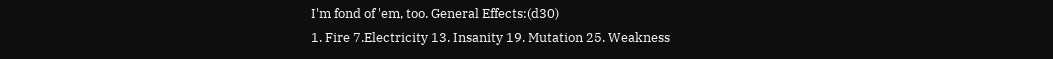I'm fond of 'em, too. General Effects:(d30)
1. Fire 7.Electricity 13. Insanity 19. Mutation 25. Weakness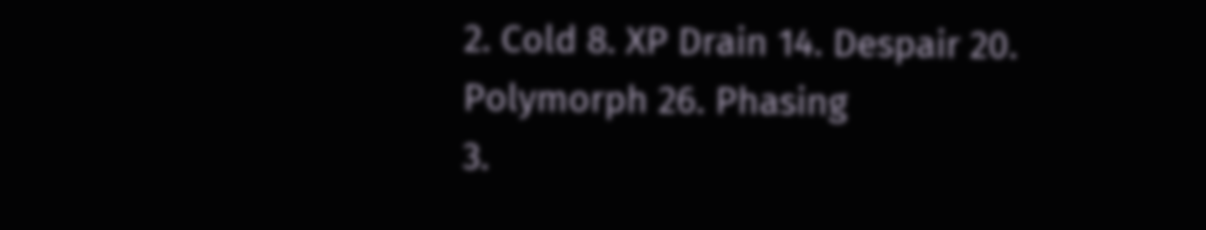2. Cold 8. XP Drain 14. Despair 20. Polymorph 26. Phasing
3.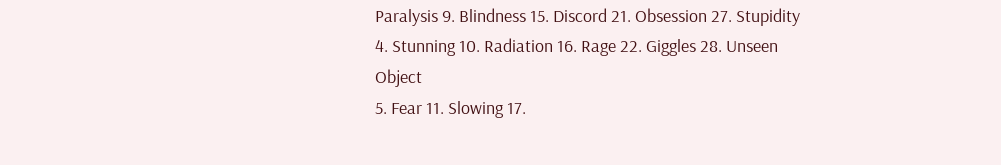Paralysis 9. Blindness 15. Discord 21. Obsession 27. Stupidity
4. Stunning 10. Radiation 16. Rage 22. Giggles 28. Unseen Object
5. Fear 11. Slowing 17.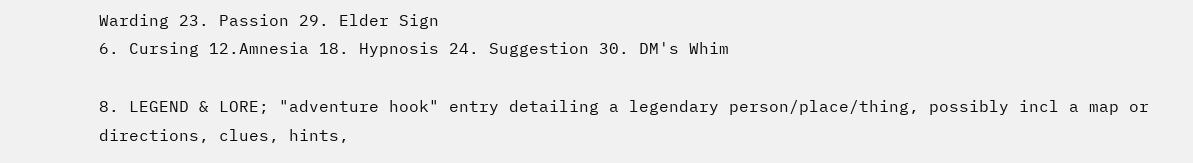Warding 23. Passion 29. Elder Sign
6. Cursing 12.Amnesia 18. Hypnosis 24. Suggestion 30. DM's Whim

8. LEGEND & LORE; "adventure hook" entry detailing a legendary person/place/thing, possibly incl a map or directions, clues, hints,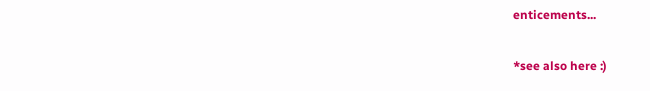enticements...

*see also here :)